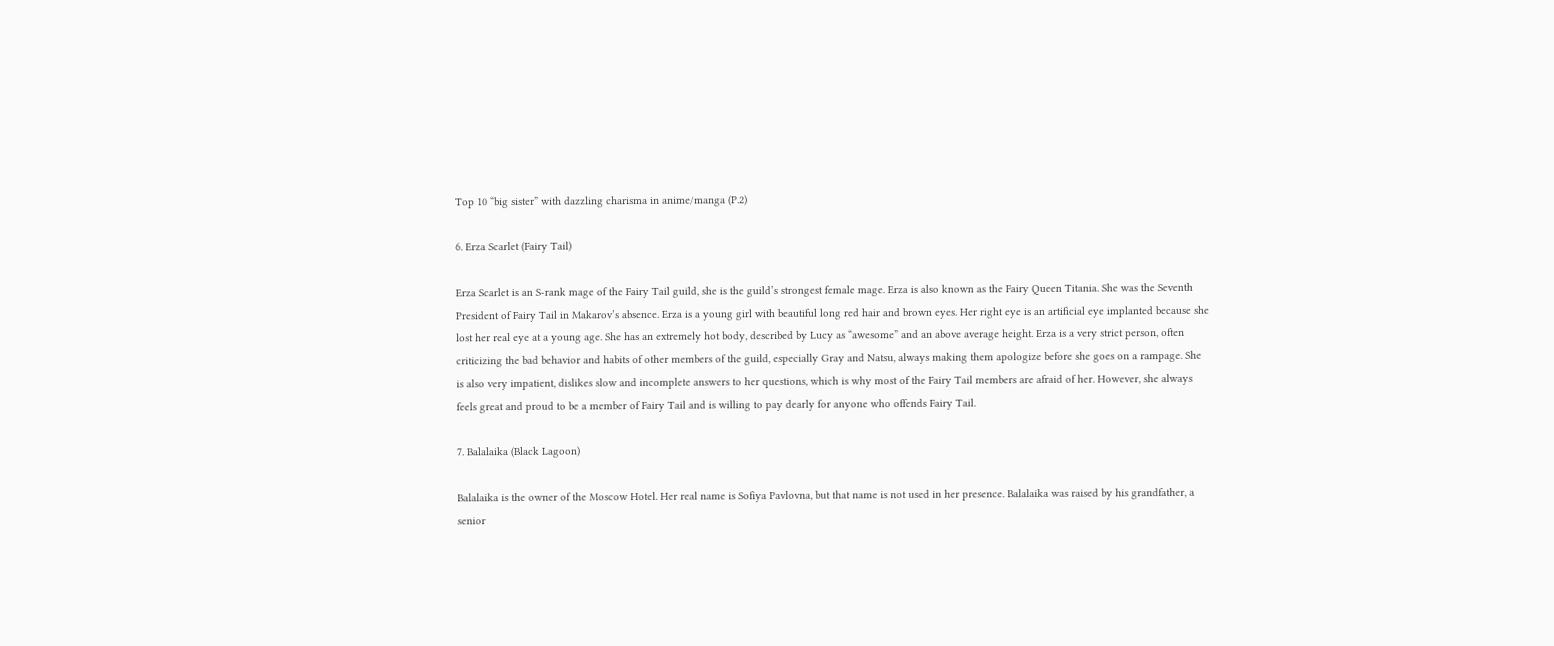Top 10 “big sister” with dazzling charisma in anime/manga (P.2)

6. Erza Scarlet (Fairy Tail)

Erza Scarlet is an S-rank mage of the Fairy Tail guild, she is the guild’s strongest female mage. Erza is also known as the Fairy Queen Titania. She was the Seventh President of Fairy Tail in Makarov’s absence. Erza is a young girl with beautiful long red hair and brown eyes. Her right eye is an artificial eye implanted because she lost her real eye at a young age. She has an extremely hot body, described by Lucy as “awesome” and an above average height. Erza is a very strict person, often criticizing the bad behavior and habits of other members of the guild, especially Gray and Natsu, always making them apologize before she goes on a rampage. She is also very impatient, dislikes slow and incomplete answers to her questions, which is why most of the Fairy Tail members are afraid of her. However, she always feels great and proud to be a member of Fairy Tail and is willing to pay dearly for anyone who offends Fairy Tail.

7. Balalaika (Black Lagoon)

Balalaika is the owner of the Moscow Hotel. Her real name is Sofiya Pavlovna, but that name is not used in her presence. Balalaika was raised by his grandfather, a senior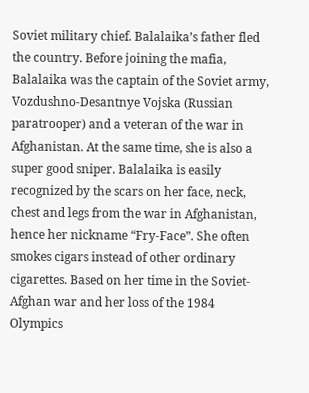Soviet military chief. Balalaika’s father fled the country. Before joining the mafia, Balalaika was the captain of the Soviet army, Vozdushno-Desantnye Vojska (Russian paratrooper) and a veteran of the war in Afghanistan. At the same time, she is also a super good sniper. Balalaika is easily recognized by the scars on her face, neck, chest and legs from the war in Afghanistan, hence her nickname “Fry-Face”. She often smokes cigars instead of other ordinary cigarettes. Based on her time in the Soviet-Afghan war and her loss of the 1984 Olympics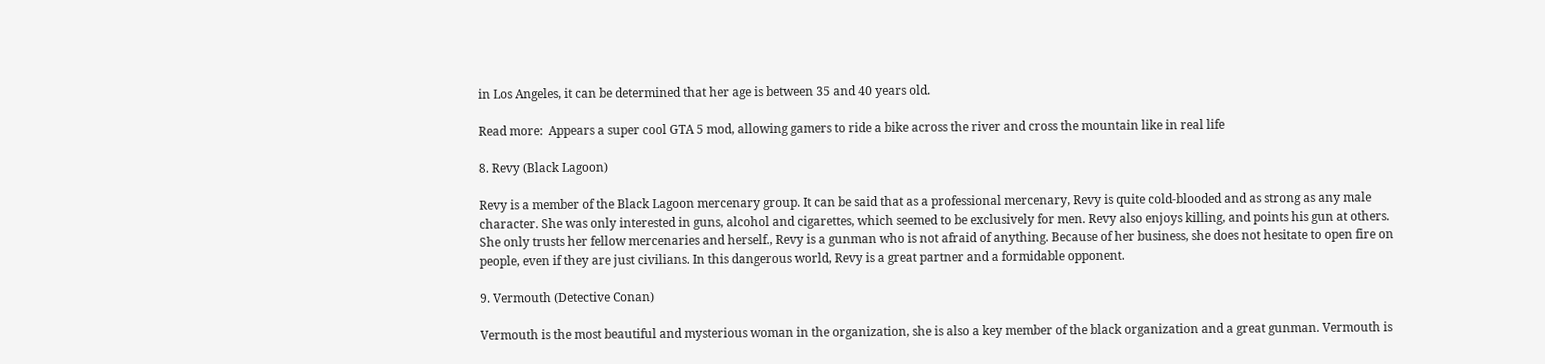in Los Angeles, it can be determined that her age is between 35 and 40 years old.

Read more:  Appears a super cool GTA 5 mod, allowing gamers to ride a bike across the river and cross the mountain like in real life

8. Revy (Black Lagoon)

Revy is a member of the Black Lagoon mercenary group. It can be said that as a professional mercenary, Revy is quite cold-blooded and as strong as any male character. She was only interested in guns, alcohol and cigarettes, which seemed to be exclusively for men. Revy also enjoys killing, and points his gun at others. She only trusts her fellow mercenaries and herself., Revy is a gunman who is not afraid of anything. Because of her business, she does not hesitate to open fire on people, even if they are just civilians. In this dangerous world, Revy is a great partner and a formidable opponent.

9. Vermouth (Detective Conan)

Vermouth is the most beautiful and mysterious woman in the organization, she is also a key member of the black organization and a great gunman. Vermouth is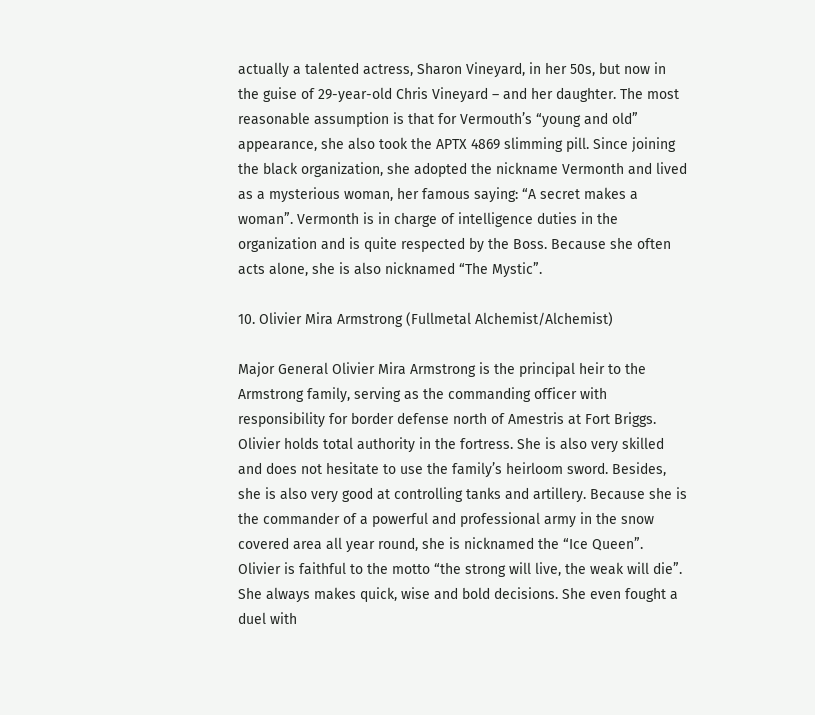actually a talented actress, Sharon Vineyard, in her 50s, but now in the guise of 29-year-old Chris Vineyard – and her daughter. The most reasonable assumption is that for Vermouth’s “young and old” appearance, she also took the APTX 4869 slimming pill. Since joining the black organization, she adopted the nickname Vermonth and lived as a mysterious woman, her famous saying: “A secret makes a woman”. Vermonth is in charge of intelligence duties in the organization and is quite respected by the Boss. Because she often acts alone, she is also nicknamed “The Mystic”.

10. Olivier Mira Armstrong (Fullmetal Alchemist/Alchemist)

Major General Olivier Mira Armstrong is the principal heir to the Armstrong family, serving as the commanding officer with responsibility for border defense north of Amestris at Fort Briggs. Olivier holds total authority in the fortress. She is also very skilled and does not hesitate to use the family’s heirloom sword. Besides, she is also very good at controlling tanks and artillery. Because she is the commander of a powerful and professional army in the snow covered area all year round, she is nicknamed the “Ice Queen”. Olivier is faithful to the motto “the strong will live, the weak will die”. She always makes quick, wise and bold decisions. She even fought a duel with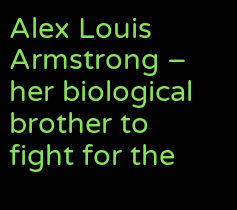Alex Louis Armstrong – her biological brother to fight for the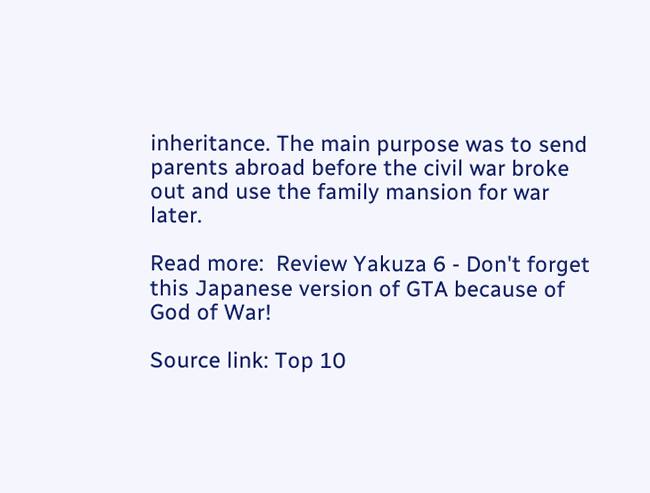inheritance. The main purpose was to send parents abroad before the civil war broke out and use the family mansion for war later.

Read more:  Review Yakuza 6 - Don't forget this Japanese version of GTA because of God of War!

Source link: Top 10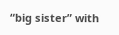“big sister” with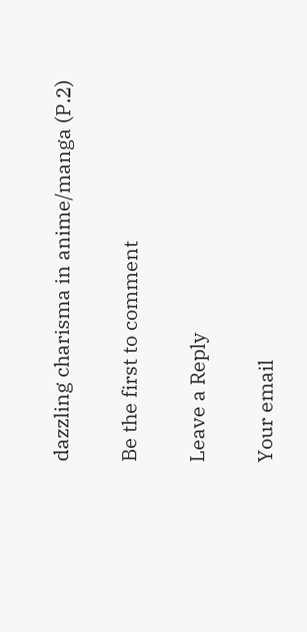dazzling charisma in anime/manga (P.2)

Be the first to comment

Leave a Reply

Your email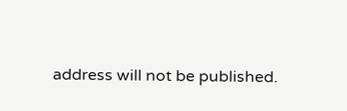address will not be published.